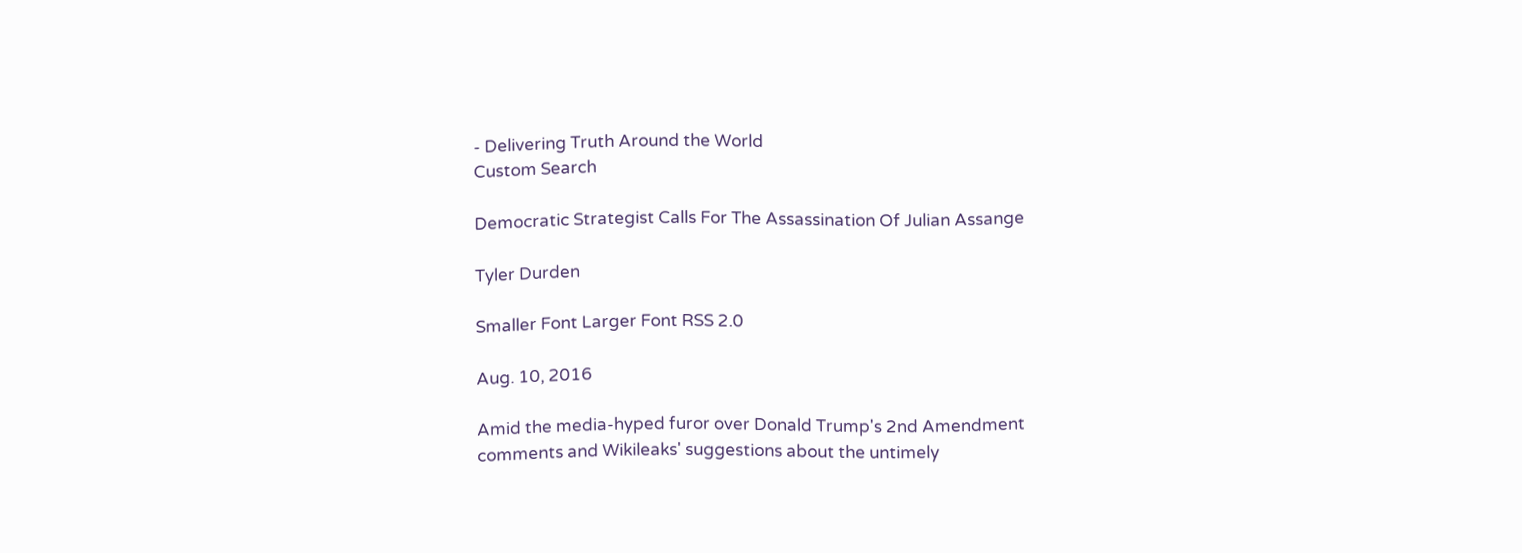- Delivering Truth Around the World
Custom Search

Democratic Strategist Calls For The Assassination Of Julian Assange

Tyler Durden

Smaller Font Larger Font RSS 2.0

Aug. 10, 2016

Amid the media-hyped furor over Donald Trump's 2nd Amendment comments and Wikileaks' suggestions about the untimely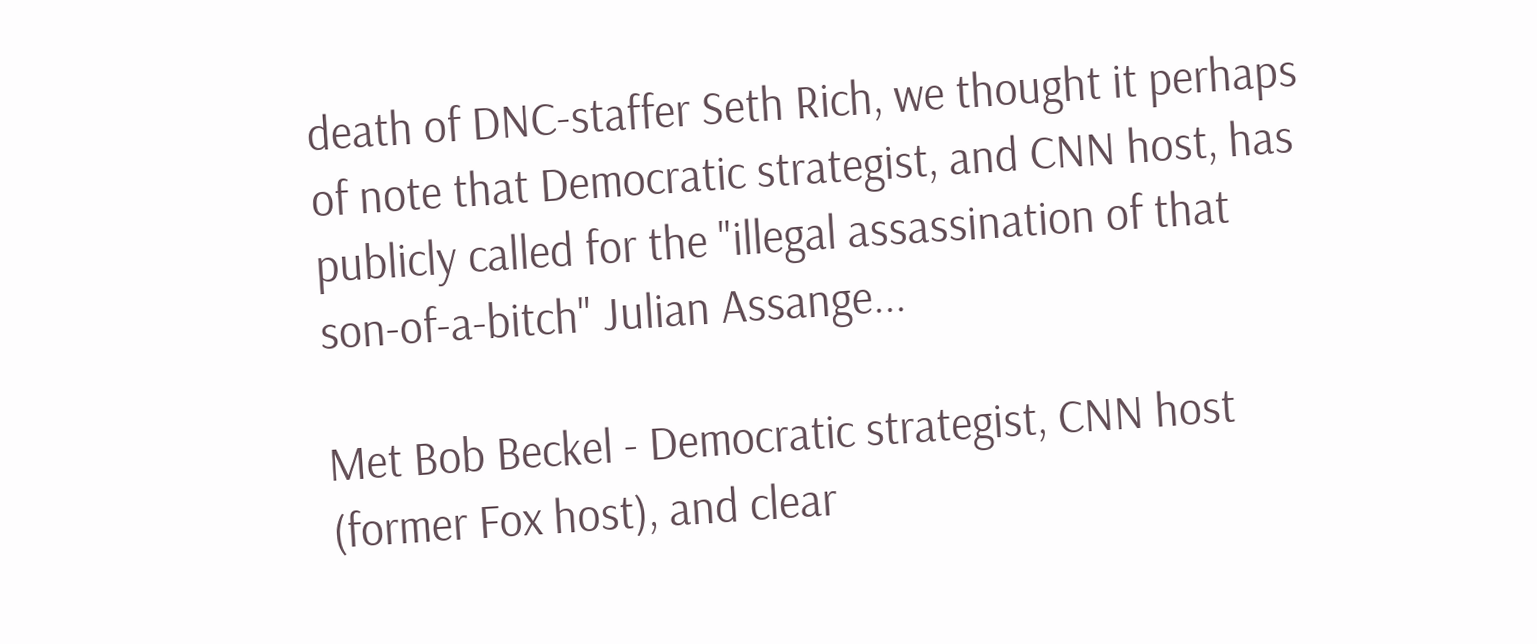death of DNC-staffer Seth Rich, we thought it perhaps of note that Democratic strategist, and CNN host, has publicly called for the "illegal assassination of that son-of-a-bitch" Julian Assange...

Met Bob Beckel - Democratic strategist, CNN host (former Fox host), and clear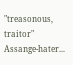"treasonous, traitor" Assange-hater...